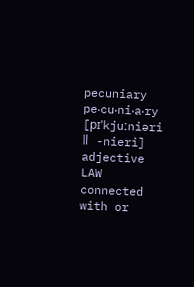pecuniary pe‧cu‧ni‧a‧ry [pɪˈkjuːniəri ǁ -nieri] adjective LAW
connected with or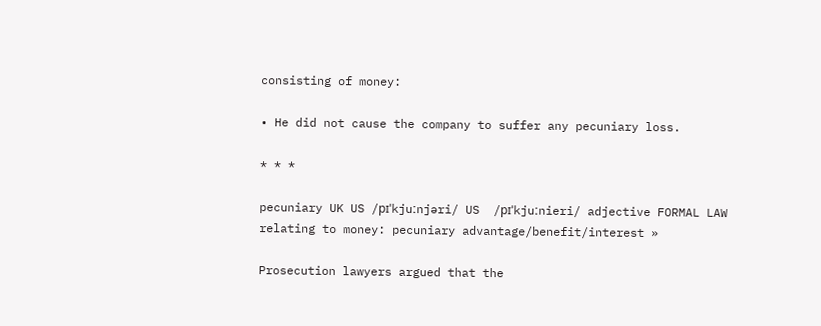consisting of money:

• He did not cause the company to suffer any pecuniary loss.

* * *

pecuniary UK US /pɪˈkjuːnjəri/ US  /pɪˈkjuːnieri/ adjective FORMAL LAW
relating to money: pecuniary advantage/benefit/interest »

Prosecution lawyers argued that the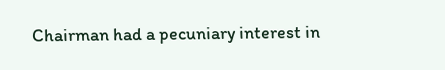Chairman had a pecuniary interest in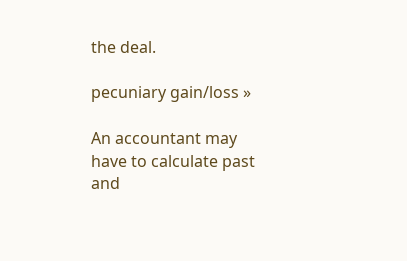the deal.

pecuniary gain/loss »

An accountant may have to calculate past and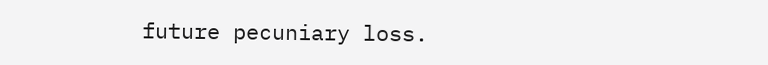future pecuniary loss.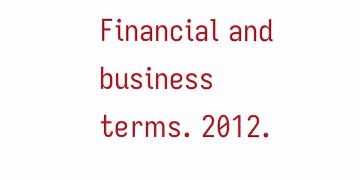Financial and business terms. 2012.